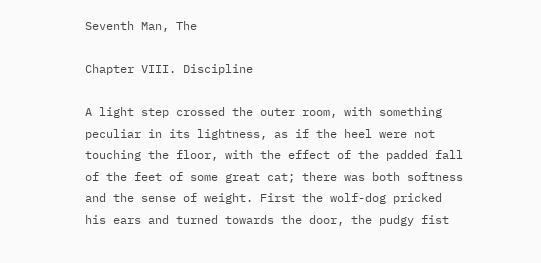Seventh Man, The

Chapter VIII. Discipline

A light step crossed the outer room, with something peculiar in its lightness, as if the heel were not touching the floor, with the effect of the padded fall of the feet of some great cat; there was both softness and the sense of weight. First the wolf-dog pricked his ears and turned towards the door, the pudgy fist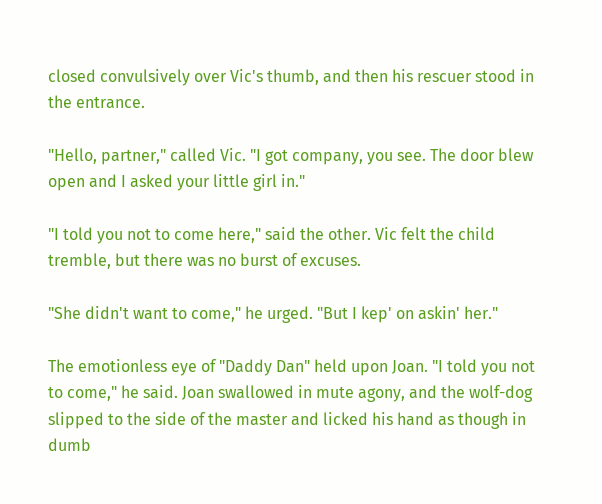closed convulsively over Vic's thumb, and then his rescuer stood in the entrance.

"Hello, partner," called Vic. "I got company, you see. The door blew open and I asked your little girl in."

"I told you not to come here," said the other. Vic felt the child tremble, but there was no burst of excuses.

"She didn't want to come," he urged. "But I kep' on askin' her."

The emotionless eye of "Daddy Dan" held upon Joan. "I told you not to come," he said. Joan swallowed in mute agony, and the wolf-dog slipped to the side of the master and licked his hand as though in dumb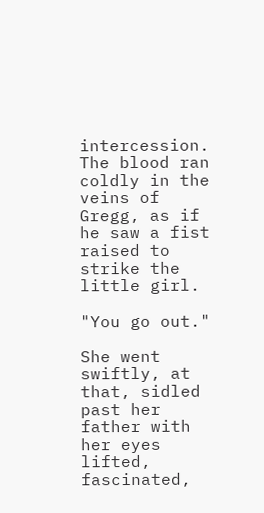intercession. The blood ran coldly in the veins of Gregg, as if he saw a fist raised to strike the little girl.

"You go out."

She went swiftly, at that, sidled past her father with her eyes lifted, fascinated,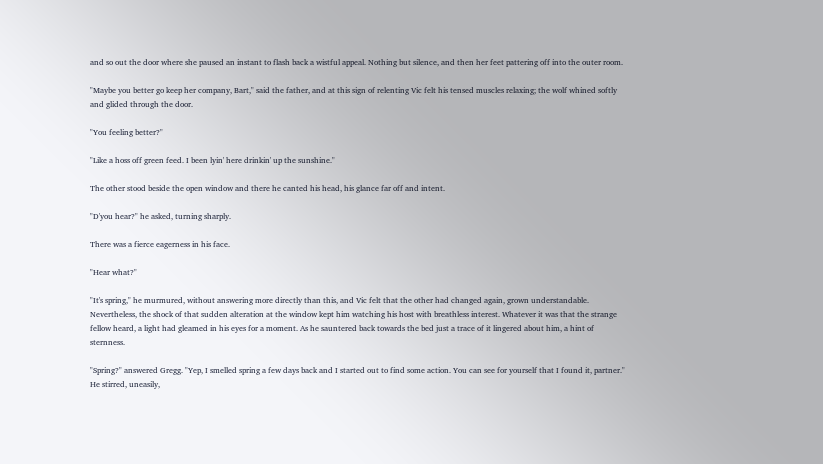and so out the door where she paused an instant to flash back a wistful appeal. Nothing but silence, and then her feet pattering off into the outer room.

"Maybe you better go keep her company, Bart," said the father, and at this sign of relenting Vic felt his tensed muscles relaxing; the wolf whined softly and glided through the door.

"You feeling better?"

"Like a hoss off green feed. I been lyin' here drinkin' up the sunshine."

The other stood beside the open window and there he canted his head, his glance far off and intent.

"D'you hear?" he asked, turning sharply.

There was a fierce eagerness in his face.

"Hear what?"

"It's spring," he murmured, without answering more directly than this, and Vic felt that the other had changed again, grown understandable. Nevertheless, the shock of that sudden alteration at the window kept him watching his host with breathless interest. Whatever it was that the strange fellow heard, a light had gleamed in his eyes for a moment. As he sauntered back towards the bed just a trace of it lingered about him, a hint of sternness.

"Spring?" answered Gregg. "Yep, I smelled spring a few days back and I started out to find some action. You can see for yourself that I found it, partner." He stirred, uneasily,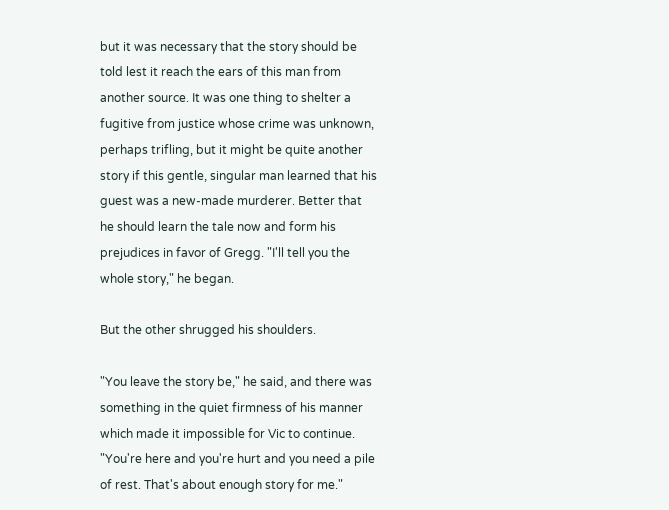but it was necessary that the story should be told lest it reach the ears of this man from another source. It was one thing to shelter a fugitive from justice whose crime was unknown, perhaps trifling, but it might be quite another story if this gentle, singular man learned that his guest was a new-made murderer. Better that he should learn the tale now and form his prejudices in favor of Gregg. "I'll tell you the whole story," he began.

But the other shrugged his shoulders.

"You leave the story be," he said, and there was something in the quiet firmness of his manner which made it impossible for Vic to continue. "You're here and you're hurt and you need a pile of rest. That's about enough story for me."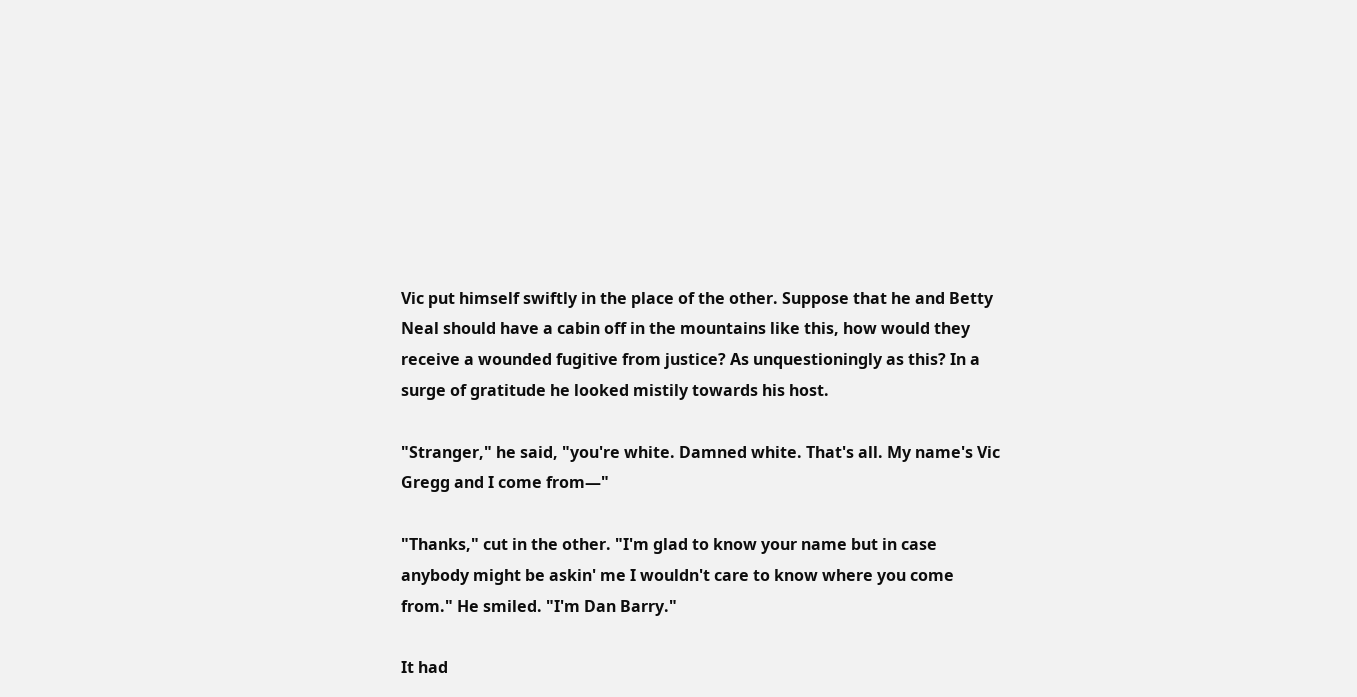Vic put himself swiftly in the place of the other. Suppose that he and Betty Neal should have a cabin off in the mountains like this, how would they receive a wounded fugitive from justice? As unquestioningly as this? In a surge of gratitude he looked mistily towards his host.

"Stranger," he said, "you're white. Damned white. That's all. My name's Vic Gregg and I come from—"

"Thanks," cut in the other. "I'm glad to know your name but in case anybody might be askin' me I wouldn't care to know where you come from." He smiled. "I'm Dan Barry."

It had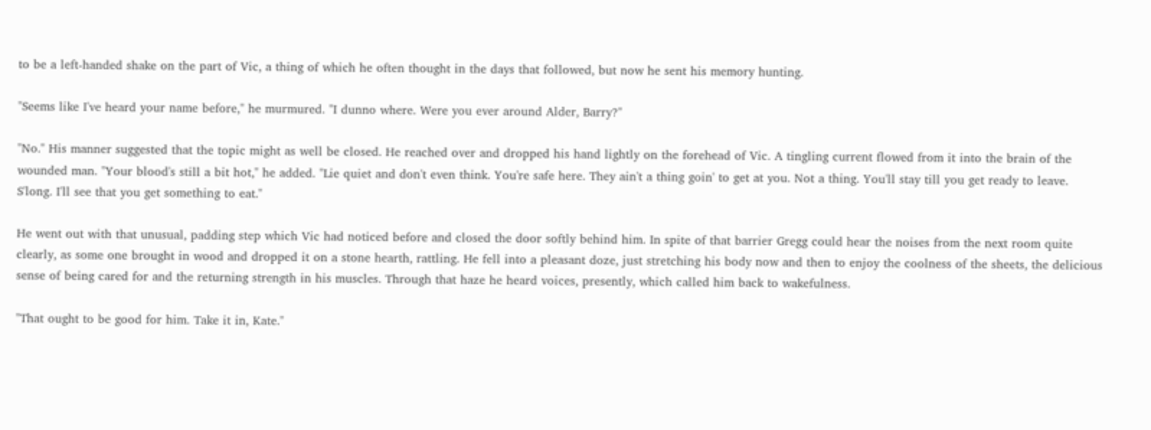to be a left-handed shake on the part of Vic, a thing of which he often thought in the days that followed, but now he sent his memory hunting.

"Seems like I've heard your name before," he murmured. "I dunno where. Were you ever around Alder, Barry?"

"No." His manner suggested that the topic might as well be closed. He reached over and dropped his hand lightly on the forehead of Vic. A tingling current flowed from it into the brain of the wounded man. "Your blood's still a bit hot," he added. "Lie quiet and don't even think. You're safe here. They ain't a thing goin' to get at you. Not a thing. You'll stay till you get ready to leave. S'long. I'll see that you get something to eat."

He went out with that unusual, padding step which Vic had noticed before and closed the door softly behind him. In spite of that barrier Gregg could hear the noises from the next room quite clearly, as some one brought in wood and dropped it on a stone hearth, rattling. He fell into a pleasant doze, just stretching his body now and then to enjoy the coolness of the sheets, the delicious sense of being cared for and the returning strength in his muscles. Through that haze he heard voices, presently, which called him back to wakefulness.

"That ought to be good for him. Take it in, Kate."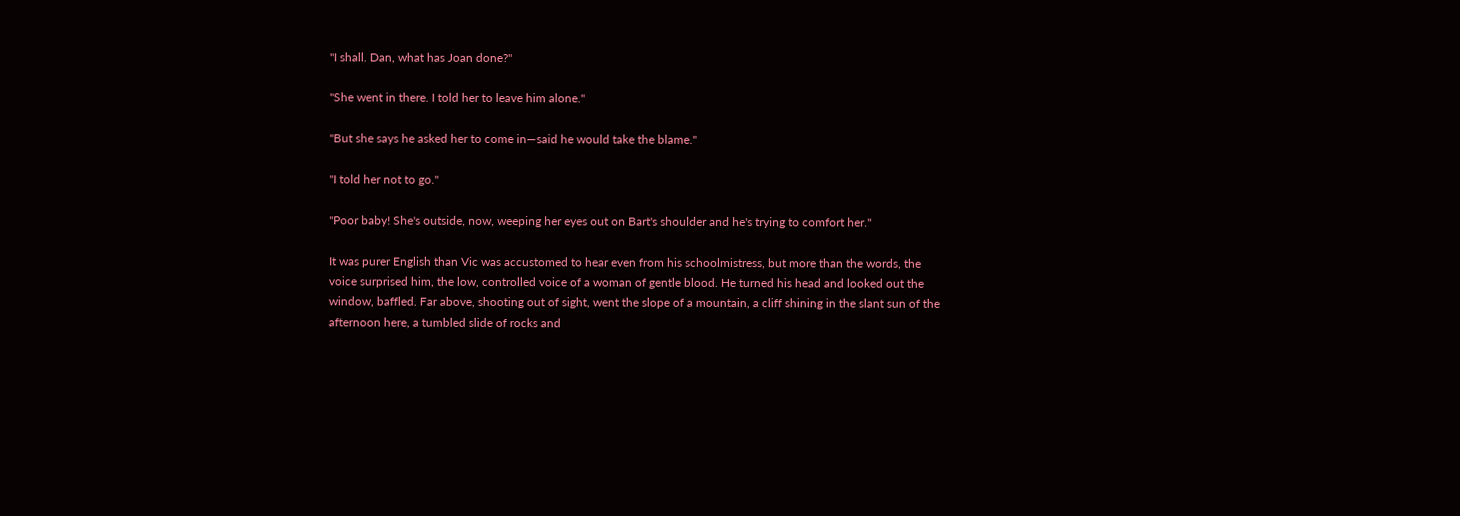"I shall. Dan, what has Joan done?"

"She went in there. I told her to leave him alone."

"But she says he asked her to come in—said he would take the blame."

"I told her not to go."

"Poor baby! She's outside, now, weeping her eyes out on Bart's shoulder and he's trying to comfort her."

It was purer English than Vic was accustomed to hear even from his schoolmistress, but more than the words, the voice surprised him, the low, controlled voice of a woman of gentle blood. He turned his head and looked out the window, baffled. Far above, shooting out of sight, went the slope of a mountain, a cliff shining in the slant sun of the afternoon here, a tumbled slide of rocks and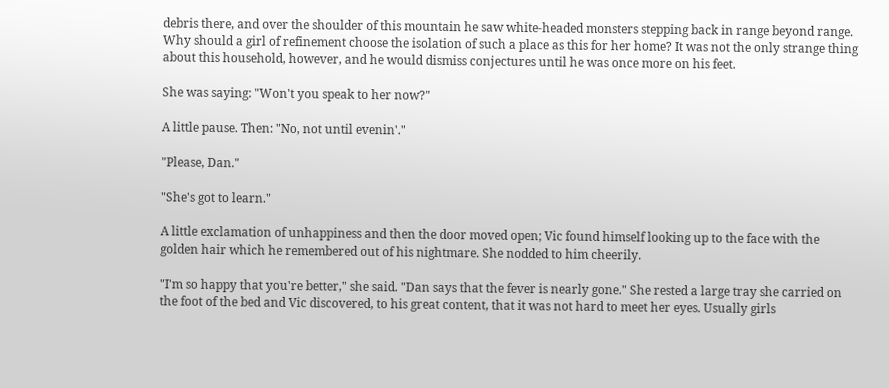debris there, and over the shoulder of this mountain he saw white-headed monsters stepping back in range beyond range. Why should a girl of refinement choose the isolation of such a place as this for her home? It was not the only strange thing about this household, however, and he would dismiss conjectures until he was once more on his feet.

She was saying: "Won't you speak to her now?"

A little pause. Then: "No, not until evenin'."

"Please, Dan."

"She's got to learn."

A little exclamation of unhappiness and then the door moved open; Vic found himself looking up to the face with the golden hair which he remembered out of his nightmare. She nodded to him cheerily.

"I'm so happy that you're better," she said. "Dan says that the fever is nearly gone." She rested a large tray she carried on the foot of the bed and Vic discovered, to his great content, that it was not hard to meet her eyes. Usually girls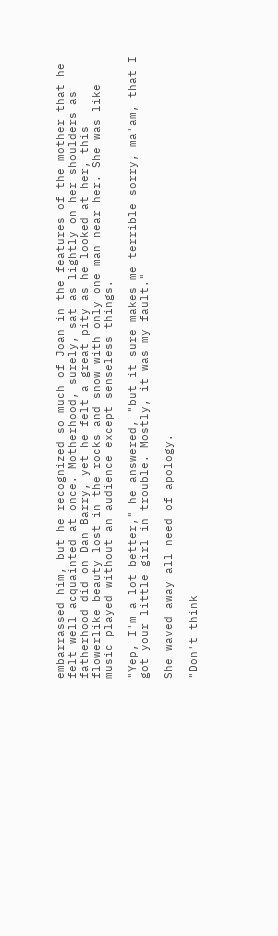embarrassed him, but he recognized so much of Joan in the features of the mother that he felt well acquainted at once. Motherhood, surely, sat as lightly on her shoulders as fatherhood did on Dan Barry, yet he felt a great pity as he looked at her, this flowerlike beauty lost in the rocks and snow with only one man near her. She was like music played without an audience except senseless things.

"Yep, I'm a lot better," he answered, "but it sure makes me terrible sorry, ma'am, that I got your little girl in trouble. Mostly, it was my fault."

She waved away all need of apology.

"Don't think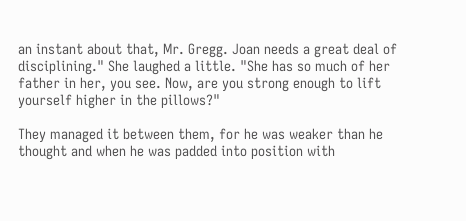an instant about that, Mr. Gregg. Joan needs a great deal of disciplining." She laughed a little. "She has so much of her father in her, you see. Now, are you strong enough to lift yourself higher in the pillows?"

They managed it between them, for he was weaker than he thought and when he was padded into position with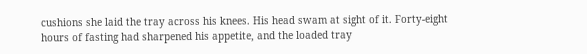cushions she laid the tray across his knees. His head swam at sight of it. Forty-eight hours of fasting had sharpened his appetite, and the loaded tray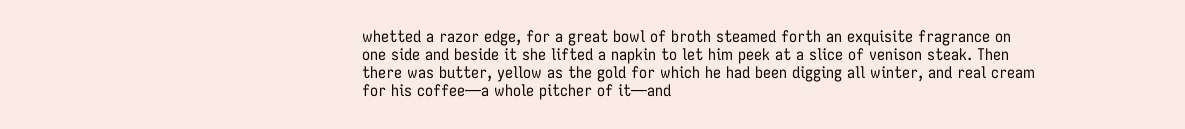whetted a razor edge, for a great bowl of broth steamed forth an exquisite fragrance on one side and beside it she lifted a napkin to let him peek at a slice of venison steak. Then there was butter, yellow as the gold for which he had been digging all winter, and real cream for his coffee—a whole pitcher of it—and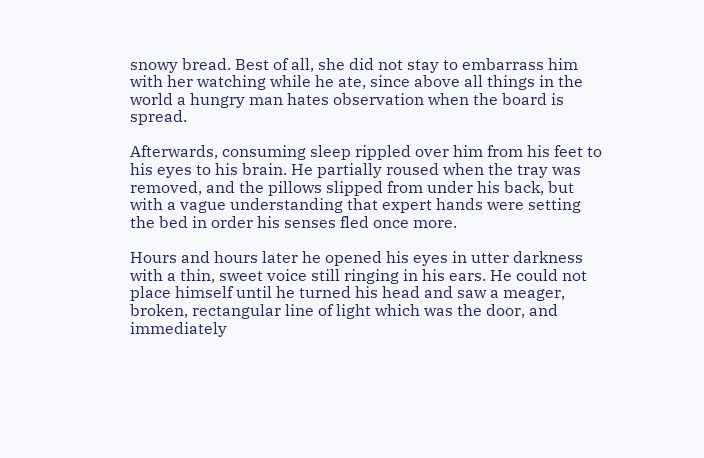snowy bread. Best of all, she did not stay to embarrass him with her watching while he ate, since above all things in the world a hungry man hates observation when the board is spread.

Afterwards, consuming sleep rippled over him from his feet to his eyes to his brain. He partially roused when the tray was removed, and the pillows slipped from under his back, but with a vague understanding that expert hands were setting the bed in order his senses fled once more.

Hours and hours later he opened his eyes in utter darkness with a thin, sweet voice still ringing in his ears. He could not place himself until he turned his head and saw a meager, broken, rectangular line of light which was the door, and immediately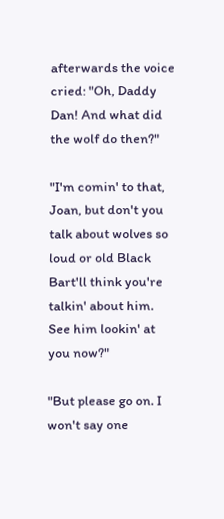afterwards the voice cried: "Oh, Daddy Dan! And what did the wolf do then?"

"I'm comin' to that, Joan, but don't you talk about wolves so loud or old Black Bart'll think you're talkin' about him. See him lookin' at you now?"

"But please go on. I won't say one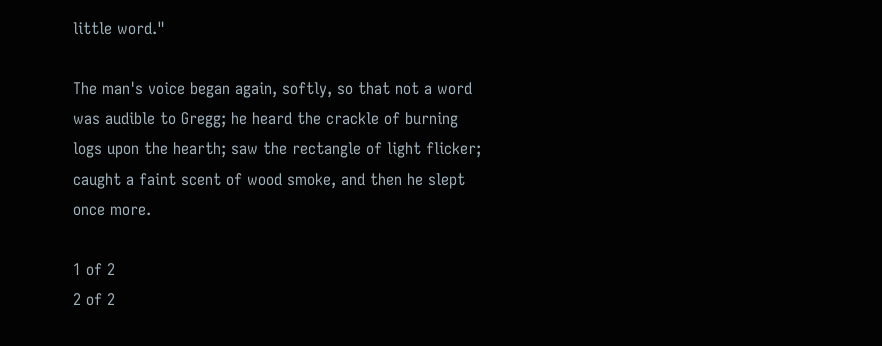little word."

The man's voice began again, softly, so that not a word was audible to Gregg; he heard the crackle of burning logs upon the hearth; saw the rectangle of light flicker; caught a faint scent of wood smoke, and then he slept once more.

1 of 2
2 of 2